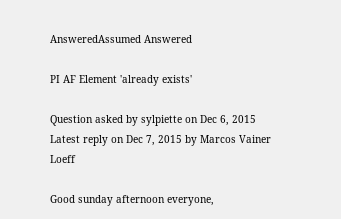AnsweredAssumed Answered

PI AF Element 'already exists'

Question asked by sylpiette on Dec 6, 2015
Latest reply on Dec 7, 2015 by Marcos Vainer Loeff

Good sunday afternoon everyone,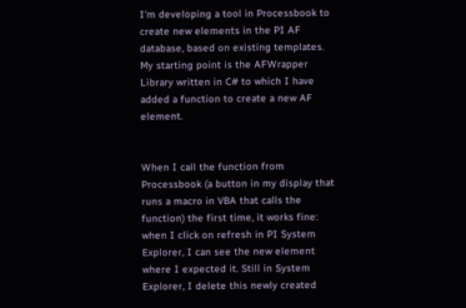I'm developing a tool in Processbook to create new elements in the PI AF database, based on existing templates. My starting point is the AFWrapper Library written in C# to which I have added a function to create a new AF element.


When I call the function from Processbook (a button in my display that runs a macro in VBA that calls the function) the first time, it works fine: when I click on refresh in PI System Explorer, I can see the new element where I expected it. Still in System Explorer, I delete this newly created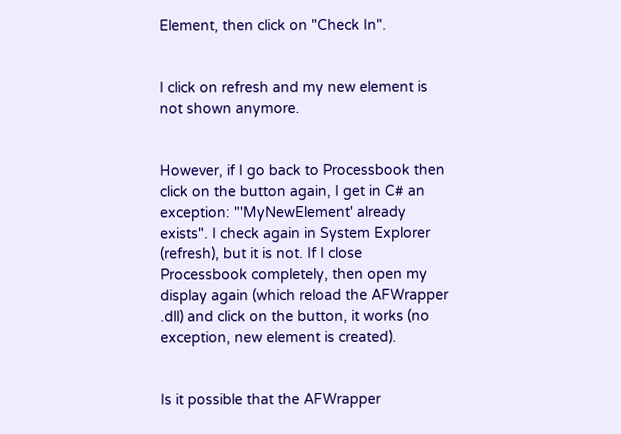Element, then click on "Check In".


I click on refresh and my new element is not shown anymore.


However, if I go back to Processbook then click on the button again, I get in C# an exception: "'MyNewElement' already exists". I check again in System Explorer (refresh), but it is not. If I close Processbook completely, then open my display again (which reload the AFWrapper .dll) and click on the button, it works (no exception, new element is created).


Is it possible that the AFWrapper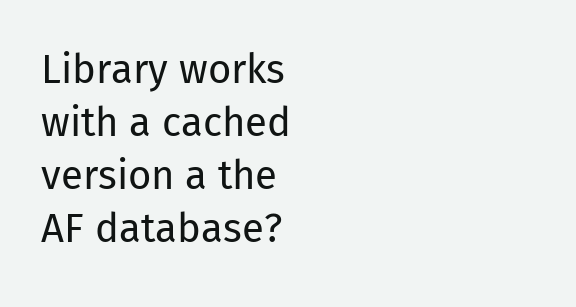Library works with a cached version a the AF database?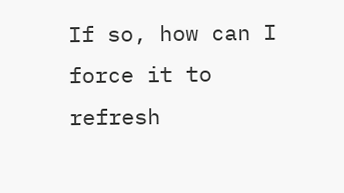If so, how can I force it to refresh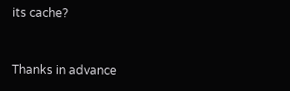its cache?


Thanks in advance